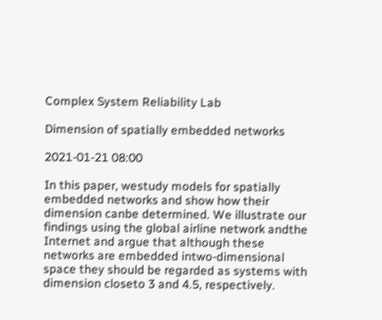Complex System Reliability Lab

Dimension of spatially embedded networks

2021-01-21 08:00

In this paper, westudy models for spatially embedded networks and show how their dimension canbe determined. We illustrate our findings using the global airline network andthe Internet and argue that although these networks are embedded intwo-dimensional space they should be regarded as systems with dimension closeto 3 and 4.5, respectively.